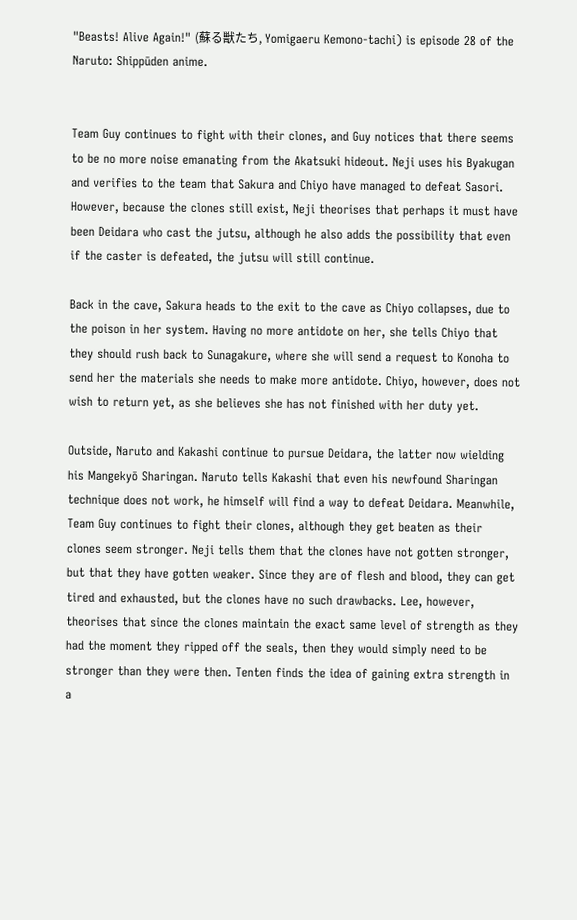"Beasts! Alive Again!" (蘇る獣たち, Yomigaeru Kemono-tachi) is episode 28 of the Naruto: Shippūden anime.


Team Guy continues to fight with their clones, and Guy notices that there seems to be no more noise emanating from the Akatsuki hideout. Neji uses his Byakugan and verifies to the team that Sakura and Chiyo have managed to defeat Sasori. However, because the clones still exist, Neji theorises that perhaps it must have been Deidara who cast the jutsu, although he also adds the possibility that even if the caster is defeated, the jutsu will still continue.

Back in the cave, Sakura heads to the exit to the cave as Chiyo collapses, due to the poison in her system. Having no more antidote on her, she tells Chiyo that they should rush back to Sunagakure, where she will send a request to Konoha to send her the materials she needs to make more antidote. Chiyo, however, does not wish to return yet, as she believes she has not finished with her duty yet.

Outside, Naruto and Kakashi continue to pursue Deidara, the latter now wielding his Mangekyō Sharingan. Naruto tells Kakashi that even his newfound Sharingan technique does not work, he himself will find a way to defeat Deidara. Meanwhile, Team Guy continues to fight their clones, although they get beaten as their clones seem stronger. Neji tells them that the clones have not gotten stronger, but that they have gotten weaker. Since they are of flesh and blood, they can get tired and exhausted, but the clones have no such drawbacks. Lee, however, theorises that since the clones maintain the exact same level of strength as they had the moment they ripped off the seals, then they would simply need to be stronger than they were then. Tenten finds the idea of gaining extra strength in a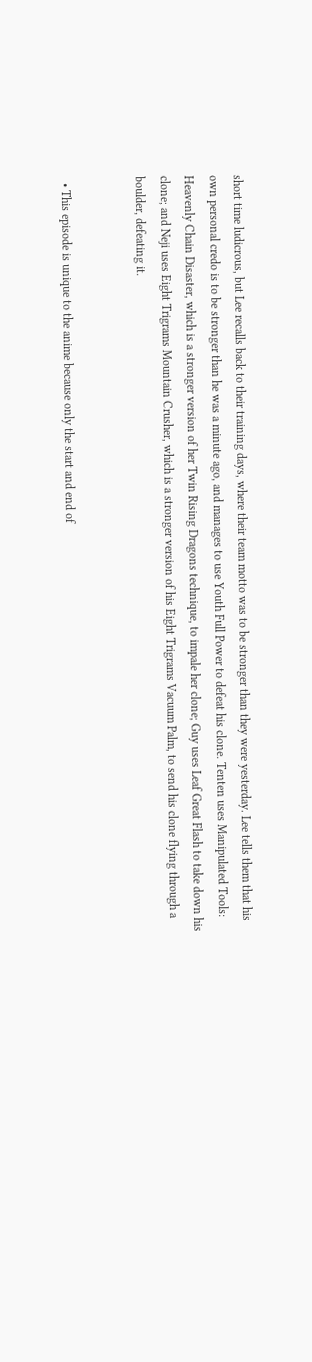short time ludicrous, but Lee recalls back to their training days, where their team motto was to be stronger than they were yesterday. Lee tells them that his own personal credo is to be stronger than he was a minute ago, and manages to use Youth Full Power to defeat his clone. Tenten uses Manipulated Tools: Heavenly Chain Disaster, which is a stronger version of her Twin Rising Dragons technique, to impale her clone; Guy uses Leaf Great Flash to take down his clone; and Neji uses Eight Trigrams Mountain Crusher, which is a stronger version of his Eight Trigrams Vacuum Palm, to send his clone flying through a boulder, defeating it.


  • This episode is unique to the anime because only the start and end of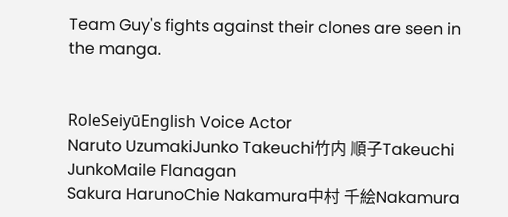Team Guy's fights against their clones are seen in the manga.


RoleSeiyūEnglish Voice Actor
Naruto UzumakiJunko Takeuchi竹内 順子Takeuchi JunkoMaile Flanagan
Sakura HarunoChie Nakamura中村 千絵Nakamura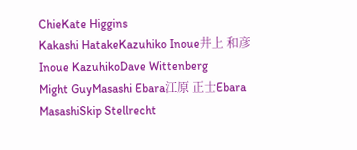ChieKate Higgins
Kakashi HatakeKazuhiko Inoue井上 和彦Inoue KazuhikoDave Wittenberg
Might GuyMasashi Ebara江原 正士Ebara MasashiSkip Stellrecht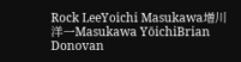Rock LeeYoichi Masukawa増川 洋一Masukawa YōichiBrian Donovan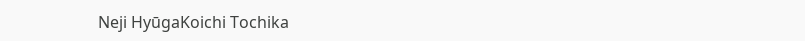Neji HyūgaKoichi Tochika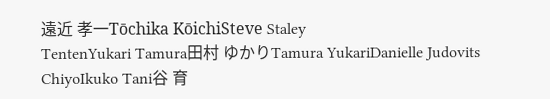遠近 孝一Tōchika KōichiSteve Staley
TentenYukari Tamura田村 ゆかりTamura YukariDanielle Judovits
ChiyoIkuko Tani谷 育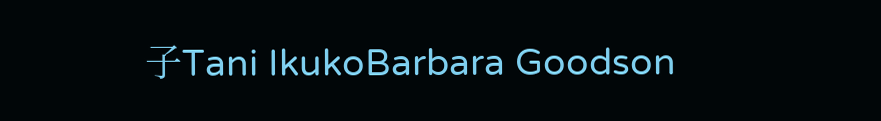子Tani IkukoBarbara Goodson